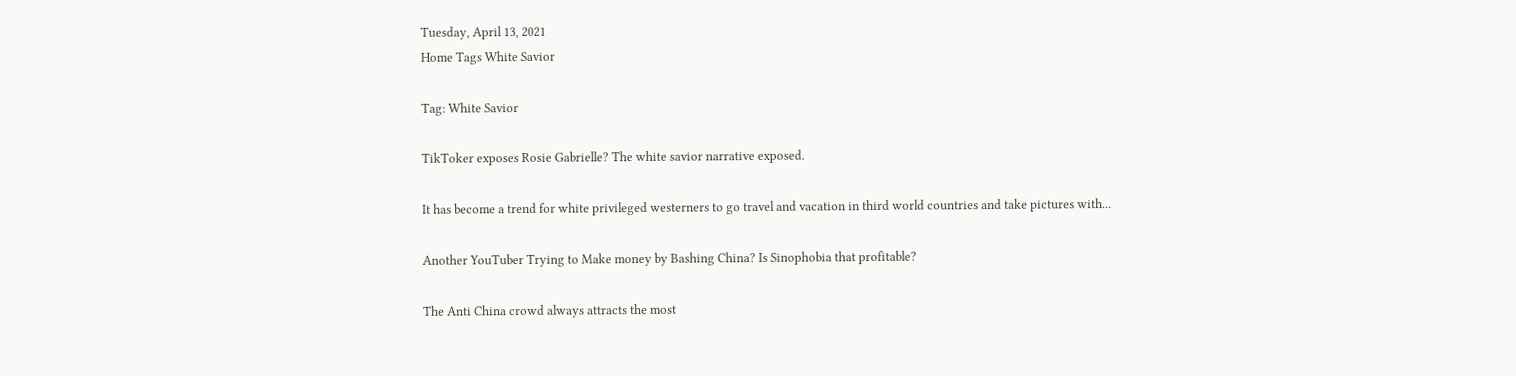Tuesday, April 13, 2021
Home Tags White Savior

Tag: White Savior

TikToker exposes Rosie Gabrielle? The white savior narrative exposed.

It has become a trend for white privileged westerners to go travel and vacation in third world countries and take pictures with...

Another YouTuber Trying to Make money by Bashing China? Is Sinophobia that profitable?

The Anti China crowd always attracts the most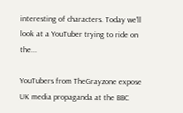interesting of characters. Today we'll look at a YouTuber trying to ride on the...

YouTubers from TheGrayzone expose UK media propaganda at the BBC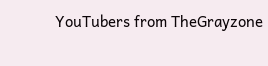YouTubers from TheGrayzone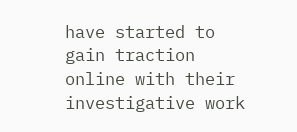have started to gain traction online with their investigative work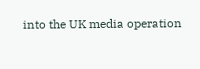into the UK media operation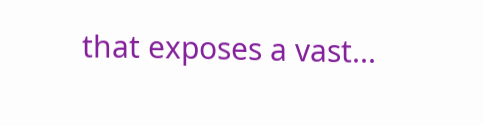that exposes a vast...